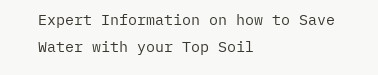Expert Information on how to Save Water with your Top Soil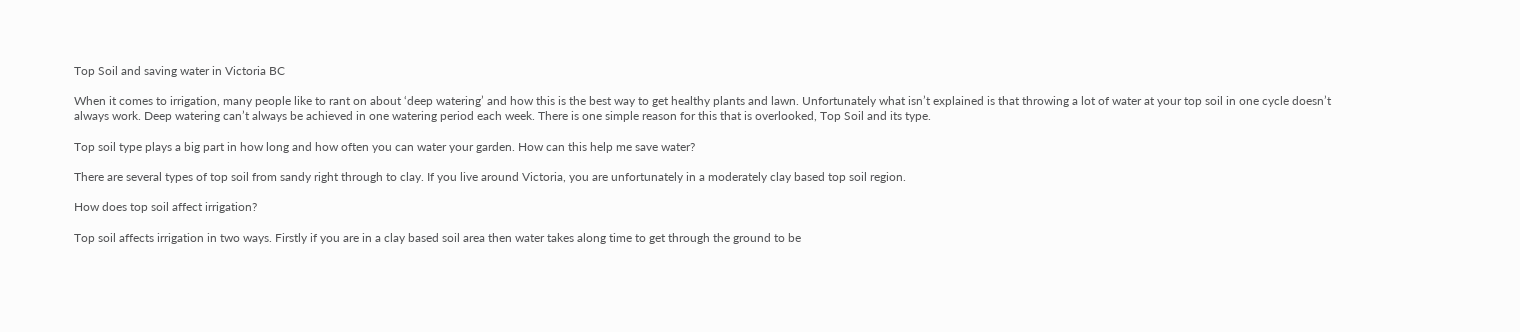Top Soil and saving water in Victoria BC

When it comes to irrigation, many people like to rant on about ‘deep watering’ and how this is the best way to get healthy plants and lawn. Unfortunately what isn’t explained is that throwing a lot of water at your top soil in one cycle doesn’t always work. Deep watering can’t always be achieved in one watering period each week. There is one simple reason for this that is overlooked, Top Soil and its type.

Top soil type plays a big part in how long and how often you can water your garden. How can this help me save water?

There are several types of top soil from sandy right through to clay. If you live around Victoria, you are unfortunately in a moderately clay based top soil region.

How does top soil affect irrigation?

Top soil affects irrigation in two ways. Firstly if you are in a clay based soil area then water takes along time to get through the ground to be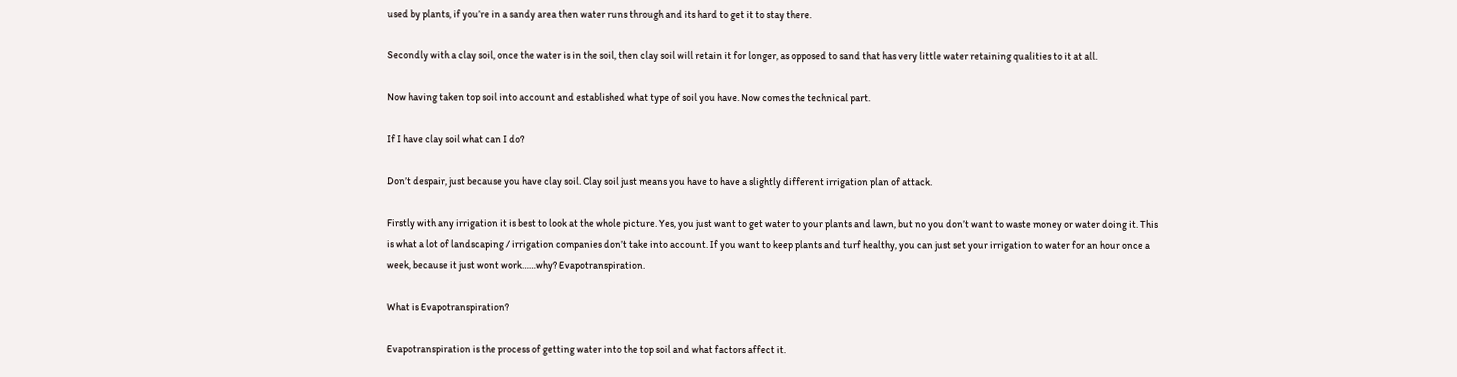used by plants, if you’re in a sandy area then water runs through and its hard to get it to stay there.

Secondly with a clay soil, once the water is in the soil, then clay soil will retain it for longer, as opposed to sand that has very little water retaining qualities to it at all.

Now having taken top soil into account and established what type of soil you have. Now comes the technical part.

If I have clay soil what can I do?

Don’t despair, just because you have clay soil. Clay soil just means you have to have a slightly different irrigation plan of attack.

Firstly with any irrigation it is best to look at the whole picture. Yes, you just want to get water to your plants and lawn, but no you don’t want to waste money or water doing it. This is what a lot of landscaping / irrigation companies don’t take into account. If you want to keep plants and turf healthy, you can just set your irrigation to water for an hour once a week, because it just wont work……why? Evapotranspiration.

What is Evapotranspiration?

Evapotranspiration is the process of getting water into the top soil and what factors affect it.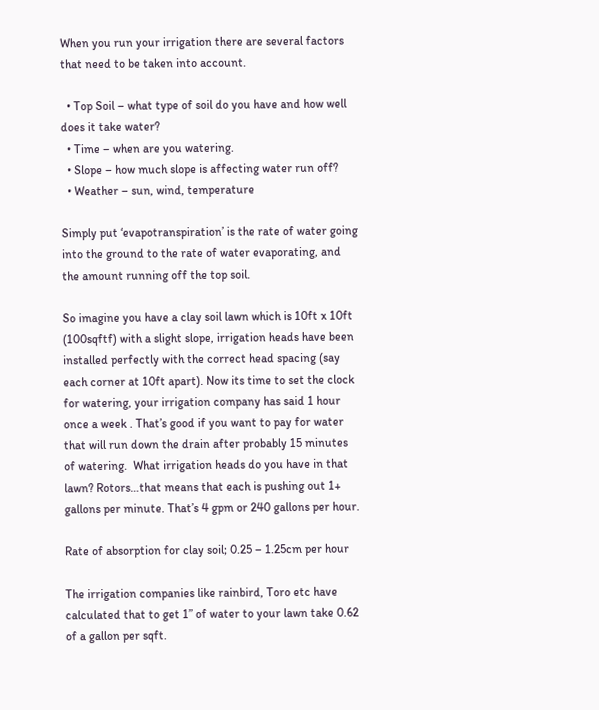When you run your irrigation there are several factors that need to be taken into account.

  • Top Soil – what type of soil do you have and how well does it take water?
  • Time – when are you watering.
  • Slope – how much slope is affecting water run off?
  • Weather – sun, wind, temperature

Simply put ‘evapotranspiration’ is the rate of water going into the ground to the rate of water evaporating, and the amount running off the top soil.

So imagine you have a clay soil lawn which is 10ft x 10ft (100sqftf) with a slight slope, irrigation heads have been installed perfectly with the correct head spacing (say each corner at 10ft apart). Now its time to set the clock for watering, your irrigation company has said 1 hour once a week . That’s good if you want to pay for water that will run down the drain after probably 15 minutes of watering.  What irrigation heads do you have in that lawn? Rotors…that means that each is pushing out 1+ gallons per minute. That’s 4 gpm or 240 gallons per hour.

Rate of absorption for clay soil; 0.25 – 1.25cm per hour

The irrigation companies like rainbird, Toro etc have calculated that to get 1” of water to your lawn take 0.62 of a gallon per sqft.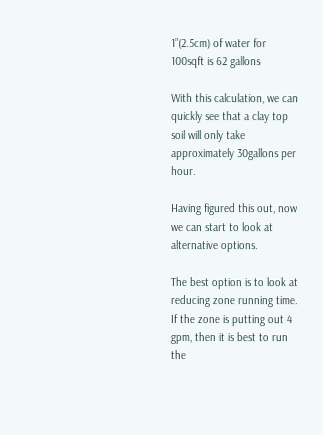1”(2.5cm) of water for 100sqft is 62 gallons

With this calculation, we can quickly see that a clay top soil will only take approximately 30gallons per hour.

Having figured this out, now we can start to look at alternative options.

The best option is to look at reducing zone running time. If the zone is putting out 4 gpm, then it is best to run the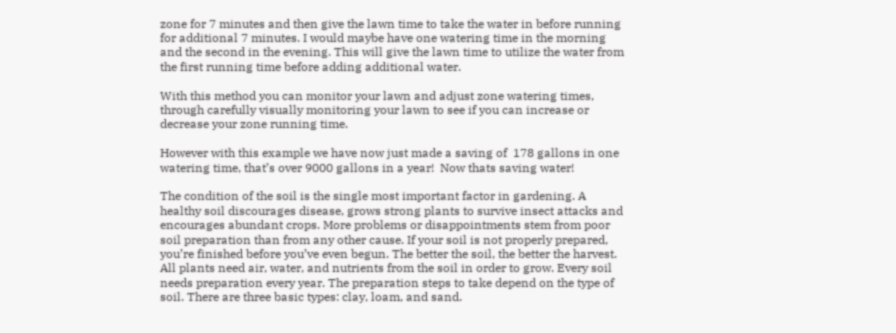zone for 7 minutes and then give the lawn time to take the water in before running for additional 7 minutes. I would maybe have one watering time in the morning and the second in the evening. This will give the lawn time to utilize the water from the first running time before adding additional water.

With this method you can monitor your lawn and adjust zone watering times, through carefully visually monitoring your lawn to see if you can increase or decrease your zone running time.

However with this example we have now just made a saving of  178 gallons in one watering time, that’s over 9000 gallons in a year!  Now thats saving water!

The condition of the soil is the single most important factor in gardening. A healthy soil discourages disease, grows strong plants to survive insect attacks and encourages abundant crops. More problems or disappointments stem from poor soil preparation than from any other cause. If your soil is not properly prepared, you’re finished before you’ve even begun. The better the soil, the better the harvest. All plants need air, water, and nutrients from the soil in order to grow. Every soil needs preparation every year. The preparation steps to take depend on the type of soil. There are three basic types: clay, loam, and sand.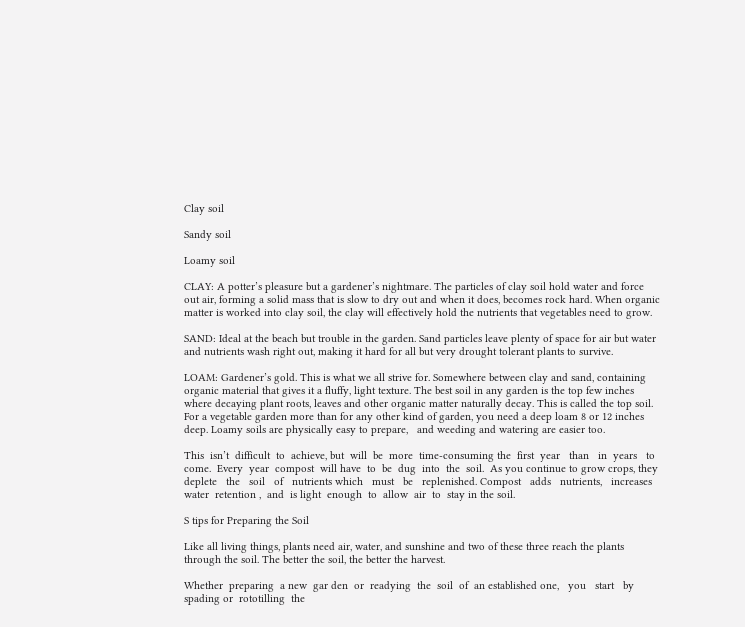Clay soil

Sandy soil

Loamy soil

CLAY: A potter’s pleasure but a gardener’s nightmare. The particles of clay soil hold water and force out air, forming a solid mass that is slow to dry out and when it does, becomes rock hard. When organic matter is worked into clay soil, the clay will effectively hold the nutrients that vegetables need to grow.

SAND: Ideal at the beach but trouble in the garden. Sand particles leave plenty of space for air but water and nutrients wash right out, making it hard for all but very drought tolerant plants to survive.

LOAM: Gardener’s gold. This is what we all strive for. Somewhere between clay and sand, containing organic material that gives it a fluffy, light texture. The best soil in any garden is the top few inches where decaying plant roots, leaves and other organic matter naturally decay. This is called the top soil. For a vegetable garden more than for any other kind of garden, you need a deep loam 8 or 12 inches deep. Loamy soils are physically easy to prepare,   and weeding and watering are easier too.

This  isn’t  difficult  to  achieve, but  will  be  more  time-consuming the  first  year   than   in  years   to come.  Every  year  compost  will have  to  be  dug  into  the  soil.  As you continue to grow crops, they deplete   the   soil   of   nutrients which   must   be   replenished. Compost   adds   nutrients,   increases  water  retention ,  and  is light  enough  to  allow  air  to  stay in the soil.

S tips for Preparing the Soil

Like all living things, plants need air, water, and sunshine and two of these three reach the plants through the soil. The better the soil, the better the harvest.

Whether  preparing  a new  gar den  or  readying  the  soil  of  an established one,   you   start   by spading or  rototilling  the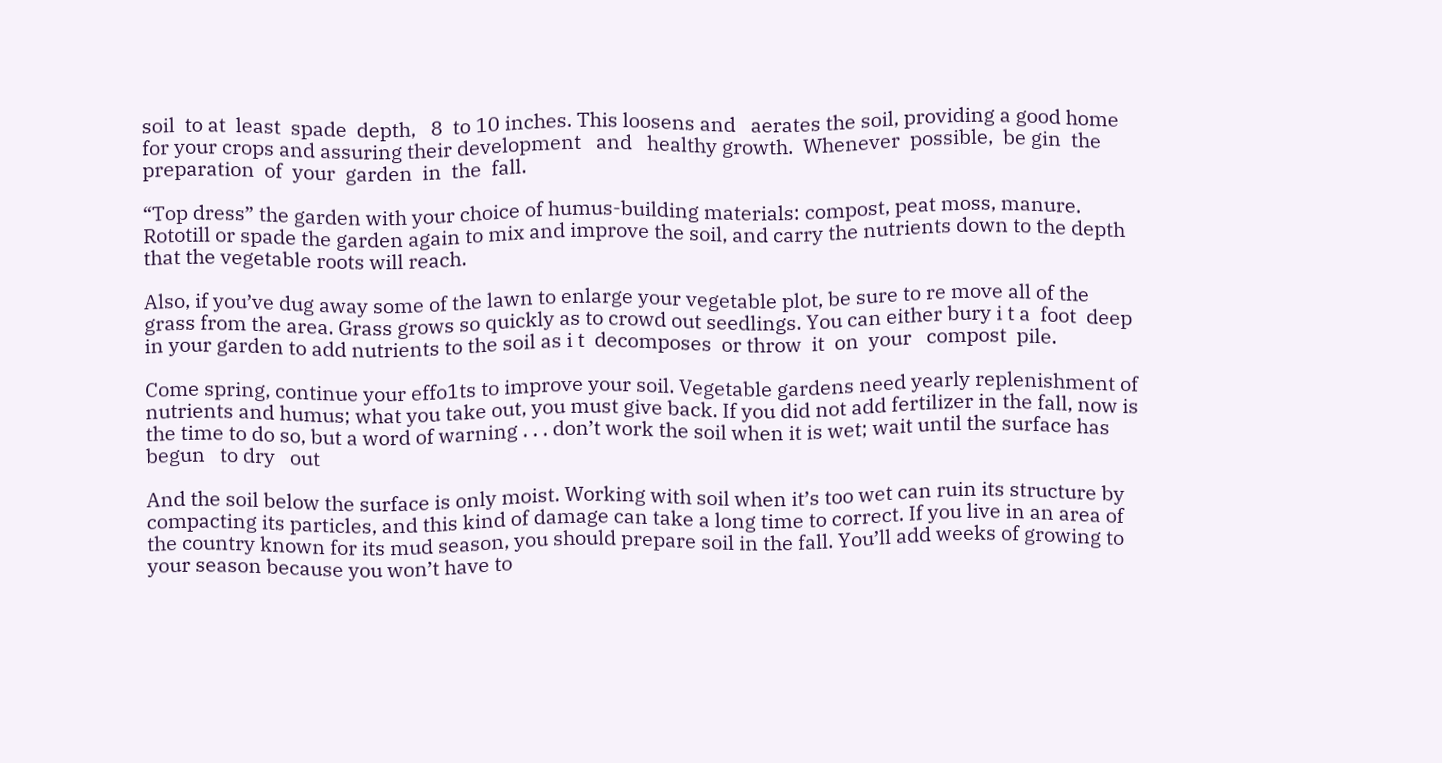soil  to at  least  spade  depth,   8  to 10 inches. This loosens and   aerates the soil, providing a good home for your crops and assuring their development   and   healthy growth.  Whenever  possible,  be gin  the  preparation  of  your  garden  in  the  fall.

“Top dress” the garden with your choice of humus-building materials: compost, peat moss, manure. Rototill or spade the garden again to mix and improve the soil, and carry the nutrients down to the depth that the vegetable roots will reach.

Also, if you’ve dug away some of the lawn to enlarge your vegetable plot, be sure to re move all of the grass from the area. Grass grows so quickly as to crowd out seedlings. You can either bury i t a  foot  deep  in your garden to add nutrients to the soil as i t  decomposes  or throw  it  on  your   compost  pile.

Come spring, continue your effo1ts to improve your soil. Vegetable gardens need yearly replenishment of   nutrients and humus; what you take out, you must give back. If you did not add fertilizer in the fall, now is the time to do so, but a word of warning . . . don’t work the soil when it is wet; wait until the surface has begun   to dry   out

And the soil below the surface is only moist. Working with soil when it’s too wet can ruin its structure by compacting its particles, and this kind of damage can take a long time to correct. If you live in an area of the country known for its mud season, you should prepare soil in the fall. You’ll add weeks of growing to your season because you won’t have to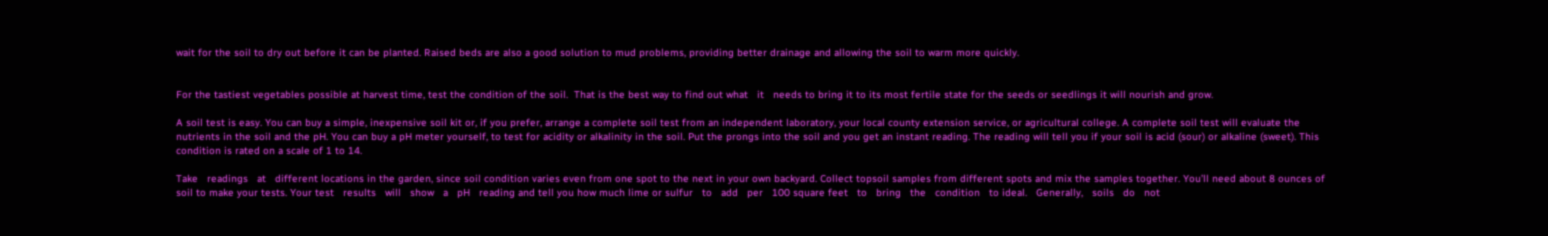wait for the soil to dry out before it can be planted. Raised beds are also a good solution to mud problems, providing better drainage and allowing the soil to warm more quickly.


For the tastiest vegetables possible at harvest time, test the condition of the soil.  That is the best way to find out what   it   needs to bring it to its most fertile state for the seeds or seedlings it will nourish and grow.

A soil test is easy. You can buy a simple, inexpensive soil kit or, if you prefer, arrange a complete soil test from an independent laboratory, your local county extension service, or agricultural college. A complete soil test will evaluate the nutrients in the soil and the pH. You can buy a pH meter yourself, to test for acidity or alkalinity in the soil. Put the prongs into the soil and you get an instant reading. The reading will tell you if your soil is acid (sour) or alkaline (sweet). This condition is rated on a scale of 1 to 14.

Take   readings   at   different locations in the garden, since soil condition varies even from one spot to the next in your own backyard. Collect topsoil samples from different spots and mix the samples together. You’ll need about 8 ounces of soil to make your tests. Your test   results   will   show   a   pH   reading and tell you how much lime or sulfur   to   add   per   100 square feet   to   bring   the   condition   to ideal.   Generally,   soils   do   not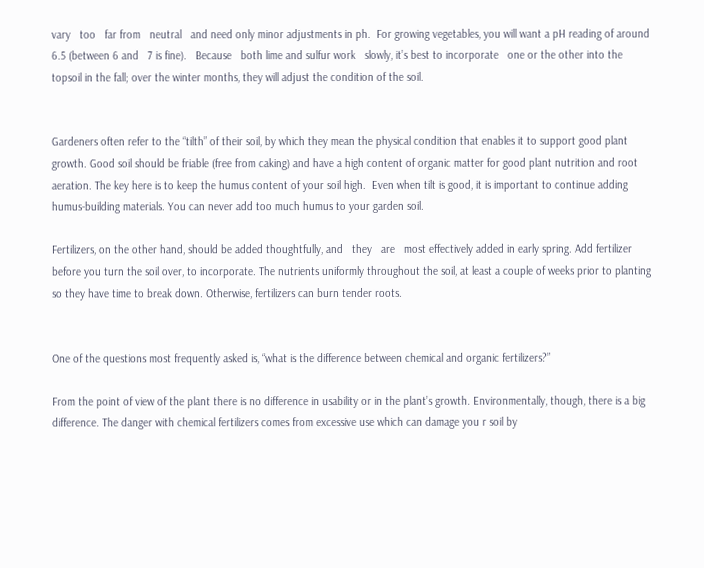vary   too   far from   neutral   and need only minor adjustments in ph.  For growing vegetables, you will want a pH reading of around 6.5 (between 6 and   7 is fine).   Because   both lime and sulfur work   slowly, it’s best to incorporate   one or the other into the topsoil in the fall; over the winter months, they will adjust the condition of the soil.


Gardeners often refer to the “tilth” of their soil, by which they mean the physical condition that enables it to support good plant growth. Good soil should be friable (free from caking) and have a high content of organic matter for good plant nutrition and root aeration. The key here is to keep the humus content of your soil high.  Even when tilt is good, it is important to continue adding humus-building materials. You can never add too much humus to your garden soil.

Fertilizers, on the other hand, should be added thoughtfully, and   they   are   most effectively added in early spring. Add fertilizer before you turn the soil over, to incorporate. The nutrients uniformly throughout the soil, at least a couple of weeks prior to planting so they have time to break down. Otherwise, fertilizers can burn tender roots.


One of the questions most frequently asked is, “what is the difference between chemical and organic fertilizers?”

From the point of view of the plant there is no difference in usability or in the plant’s growth. Environmentally, though, there is a big difference. The danger with chemical fertilizers comes from excessive use which can damage you r soil by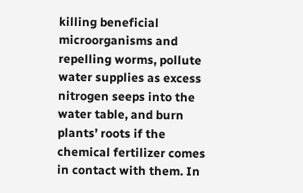killing beneficial microorganisms and repelling worms, pollute water supplies as excess nitrogen seeps into the water table, and burn plants’ roots if the chemical fertilizer comes in contact with them. In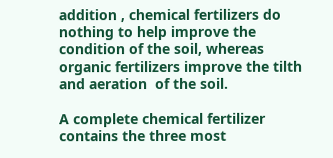addition , chemical fertilizers do nothing to help improve the condition of the soil, whereas organic fertilizers improve the tilth and aeration  of the soil.

A complete chemical fertilizer contains the three most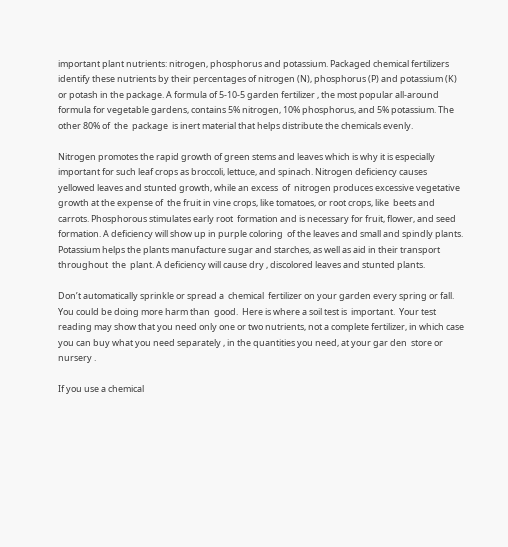important plant nutrients: nitrogen, phosphorus and potassium. Packaged chemical fertilizers identify these nutrients by their percentages of nitrogen (N), phosphorus (P) and potassium (K) or potash in the package. A formula of 5-10-5 garden fertilizer , the most popular all-around formula for vegetable gardens, contains 5% nitrogen, 10% phosphorus, and 5% potassium. The  other 80% of  the  package  is inert material that helps distribute the chemicals evenly.

Nitrogen promotes the rapid growth of green stems and leaves which is why it is especially important for such leaf crops as broccoli, lettuce, and spinach. Nitrogen deficiency causes yellowed leaves and stunted growth, while an excess  of  nitrogen produces excessive vegetative growth at the expense of  the fruit in vine crops, like tomatoes, or root crops, like  beets and carrots. Phosphorous stimulates early root  formation and is necessary for fruit, flower, and seed formation. A deficiency will show up in purple coloring  of the leaves and small and spindly plants. Potassium helps the plants manufacture sugar and starches, as well as aid in their transport throughout  the  plant. A deficiency will cause dry , discolored leaves and stunted plants.

Don’t automatically sprinkle or spread a  chemical  fertilizer on your garden every spring or fall. You could be doing more harm than  good.  Here is where a soil test is  important.  Your test reading may show that you need only one or two nutrients, not a complete fertilizer, in which case you can buy what you need separately , in the quantities you need, at your gar den  store or  nursery .

If you use a chemical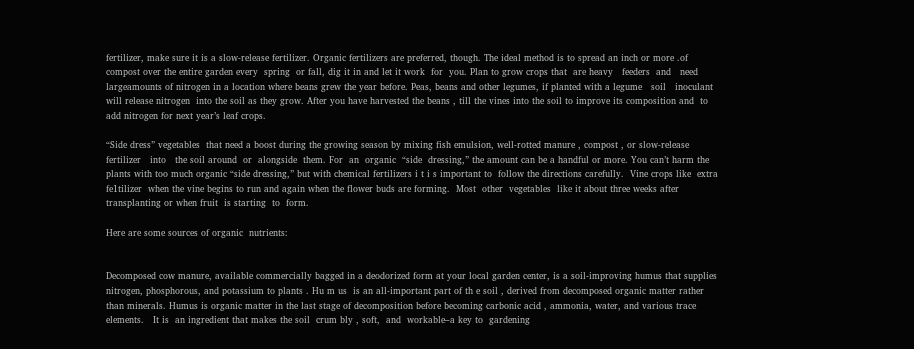fertilizer, make sure it is a slow-release fertilizer. Organic fertilizers are preferred, though. The ideal method is to spread an inch or more .of compost over the entire garden every  spring  or fall, dig it in and let it work  for  you. Plan to grow crops that  are heavy   feeders  and   need  largeamounts of nitrogen in a location where beans grew the year before. Peas, beans and other legumes, if planted with a legume   soil   inoculant  will release nitrogen  into the soil as they grow. After you have harvested the beans , till the vines into the soil to improve its composition and  to add nitrogen for next year’s leaf crops.

“Side dress” vegetables  that need a boost during the growing season by mixing fish emulsion, well-rotted manure , compost , or slow-release  fertilizer   into   the soil around  or  alongside  them. For  an  organic  “side  dressing,” the amount can be a handful or more. You can’t harm the plants with too much organic “side dressing,” but with chemical fertilizers i t i s important to  follow the directions carefully.  Vine crops like  extra  fe1tilizer  when the vine begins to run and again when the flower buds are forming.  Most  other  vegetables  like it about three weeks after transplanting or when fruit  is starting  to  form.

Here are some sources of organic  nutrients:


Decomposed cow manure, available commercially bagged in a deodorized form at your local garden center, is a soil-improving humus that supplies nitrogen, phosphorous, and potassium to plants . Hu m us  is an all-important part of th e soil , derived from decomposed organic matter rather than minerals. Humus is organic matter in the last stage of decomposition before becoming carbonic acid , ammonia, water, and various trace  elements.   It is  an ingredient that makes the soil  crum bly , soft,  and  workable–a key to  gardening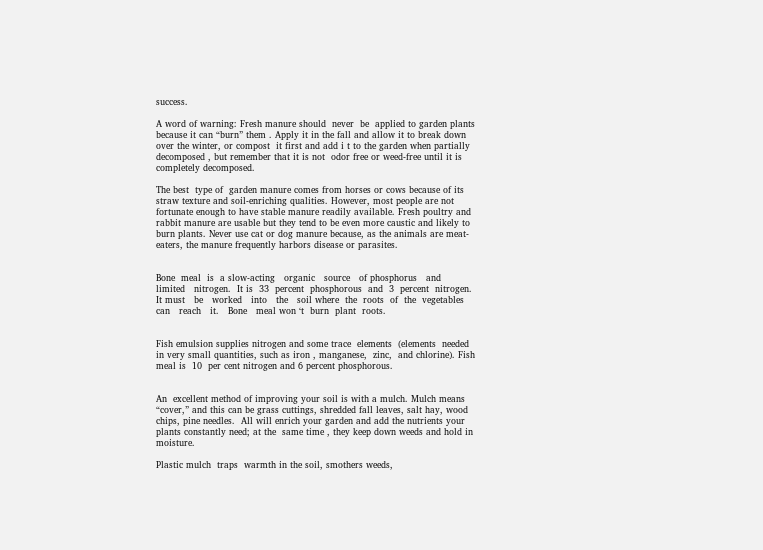success.

A word of warning: Fresh manure should  never  be  applied to garden plants because it can “burn” them . Apply it in the fall and allow it to break down over the winter, or compost  it first and add i t to the garden when partially decomposed , but remember that it is not  odor free or weed-free until it is completely decomposed.

The best  type of  garden manure comes from horses or cows because of its straw texture and soil-enriching qualities. However, most people are not fortunate enough to have stable manure readily available. Fresh poultry and rabbit manure are usable but they tend to be even more caustic and likely to burn plants. Never use cat or dog manure because, as the animals are meat-eaters, the manure frequently harbors disease or parasites.


Bone  meal  is  a slow-acting   organic   source   of phosphorus   and   limited   nitrogen.  It is  33  percent  phosphorous  and  3  percent  nitrogen.  It must   be   worked   into   the   soil where  the  roots  of  the  vegetables   can   reach   it.   Bone   meal won ‘t  burn  plant  roots.


Fish emulsion supplies nitrogen and some trace  elements  (elements  needed in very small quantities, such as iron , manganese,  zinc,  and chlorine). Fish meal is  10  per cent nitrogen and 6 percent phosphorous.


An  excellent method of improving your soil is with a mulch. Mulch means “cover,” and this can be grass cuttings, shredded fall leaves, salt hay, wood chips, pine needles.  All will enrich your garden and add the nutrients your plants constantly need; at the  same time , they keep down weeds and hold in moisture.

Plastic mulch  traps  warmth in the soil, smothers weeds,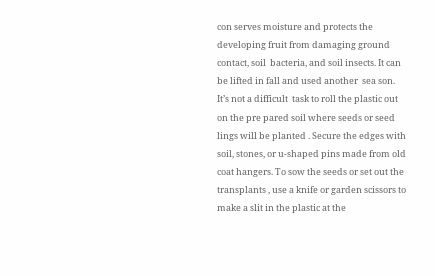con serves moisture and protects the developing fruit from damaging ground contact, soil  bacteria, and soil insects. It can be lifted in fall and used another  sea son. It’s not a difficult  task to roll the plastic out on the pre pared soil where seeds or seed lings will be planted . Secure the edges with soil, stones, or u-shaped pins made from old coat hangers. To sow the seeds or set out the transplants , use a knife or garden scissors to make a slit in the plastic at the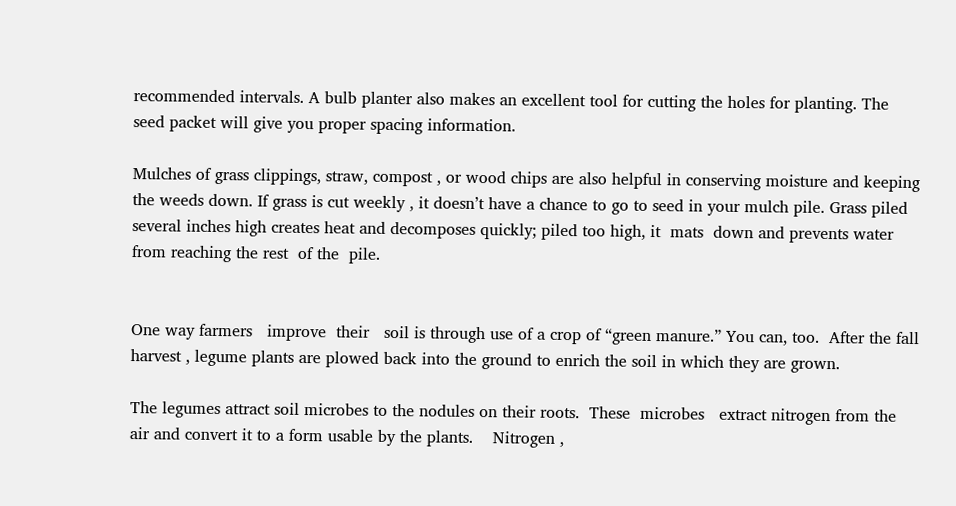recommended intervals. A bulb planter also makes an excellent tool for cutting the holes for planting. The seed packet will give you proper spacing information.

Mulches of grass clippings, straw, compost , or wood chips are also helpful in conserving moisture and keeping the weeds down. If grass is cut weekly , it doesn’t have a chance to go to seed in your mulch pile. Grass piled several inches high creates heat and decomposes quickly; piled too high, it  mats  down and prevents water from reaching the rest  of the  pile.


One way farmers   improve  their   soil is through use of a crop of “green manure.” You can, too.  After the fall harvest , legume plants are plowed back into the ground to enrich the soil in which they are grown.

The legumes attract soil microbes to the nodules on their roots.  These  microbes   extract nitrogen from the air and convert it to a form usable by the plants.    Nitrogen ,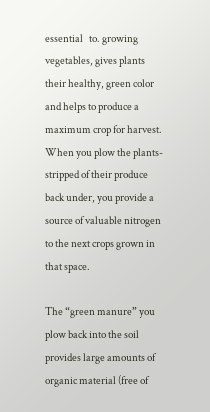essential   to. growing vegetables, gives plants their healthy, green color and helps to produce a maximum crop for harvest. When you plow the plants-stripped of their produce back under, you provide a source of valuable nitrogen to the next crops grown in that space.

The “green manure” you plow back into the soil provides large amounts of organic material (free of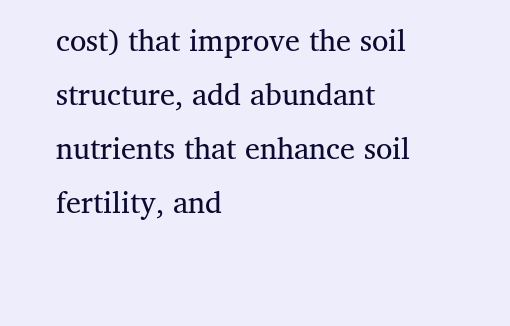cost) that improve the soil structure, add abundant nutrients that enhance soil  fertility, and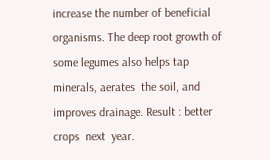increase the number of beneficial organisms. The deep root growth of some legumes also helps tap minerals, aerates  the soil, and improves drainage. Result : better  crops  next  year.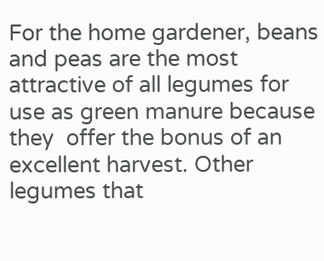For the home gardener, beans and peas are the most  attractive of all legumes for use as green manure because they  offer the bonus of an excellent harvest. Other legumes that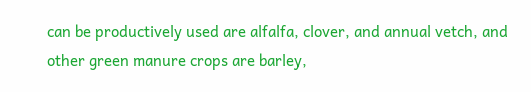can be productively used are alfalfa, clover, and annual vetch, and other green manure crops are barley,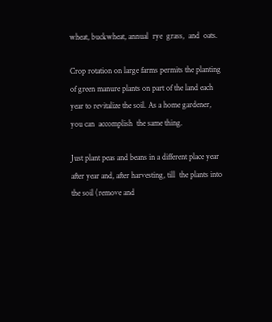wheat, buckwheat, annual  rye  grass,  and  oats.

Crop rotation on large farms permits the planting of green manure plants on part of the land each year to revitalize the soil. As a home gardener,  you can  accomplish  the same thing.

Just plant peas and beans in a different place year after year and, after harvesting, till  the plants into the soil (remove and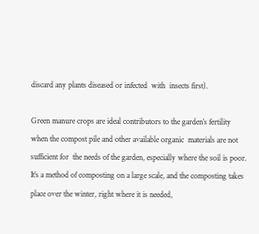discard any plants diseased or infected  with  insects first).

Green manure crops are ideal contributors to the garden’s fertility when the compost pile and other available organic  materials are not sufficient for  the needs of the garden, especially where the soil is poor. It’s a method of composting on a large scale, and the composting takes place over the winter, right where it is needed,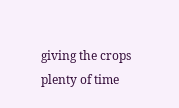giving the crops plenty of time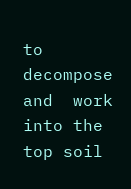to decompose  and  work  into the top soil